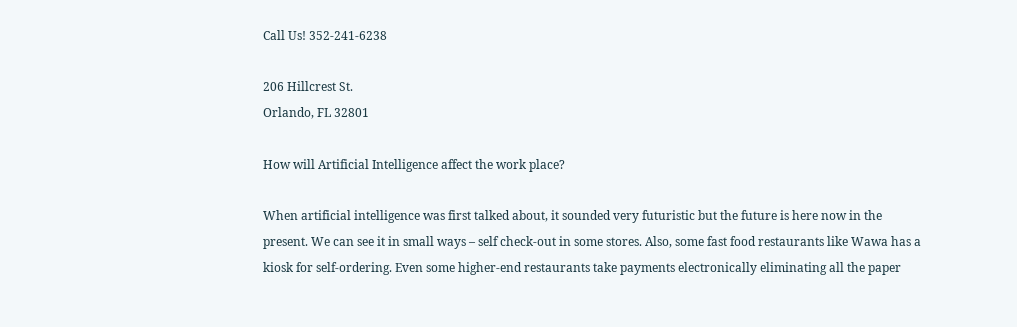Call Us! 352-241-6238

206 Hillcrest St.
Orlando, FL 32801

How will Artificial Intelligence affect the work place?

When artificial intelligence was first talked about, it sounded very futuristic but the future is here now in the present. We can see it in small ways – self check-out in some stores. Also, some fast food restaurants like Wawa has a kiosk for self-ordering. Even some higher-end restaurants take payments electronically eliminating all the paper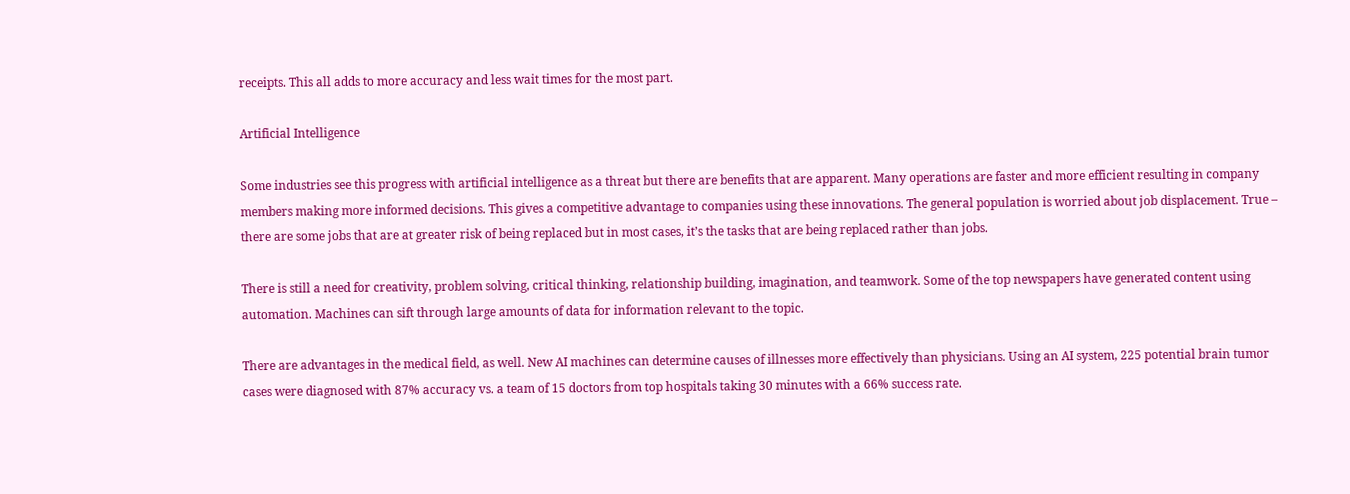receipts. This all adds to more accuracy and less wait times for the most part.

Artificial Intelligence

Some industries see this progress with artificial intelligence as a threat but there are benefits that are apparent. Many operations are faster and more efficient resulting in company members making more informed decisions. This gives a competitive advantage to companies using these innovations. The general population is worried about job displacement. True – there are some jobs that are at greater risk of being replaced but in most cases, it’s the tasks that are being replaced rather than jobs.

There is still a need for creativity, problem solving, critical thinking, relationship building, imagination, and teamwork. Some of the top newspapers have generated content using automation. Machines can sift through large amounts of data for information relevant to the topic.

There are advantages in the medical field, as well. New AI machines can determine causes of illnesses more effectively than physicians. Using an AI system, 225 potential brain tumor cases were diagnosed with 87% accuracy vs. a team of 15 doctors from top hospitals taking 30 minutes with a 66% success rate.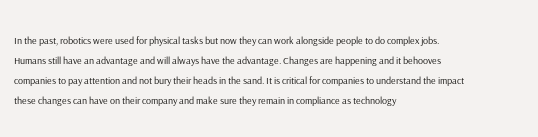In the past, robotics were used for physical tasks but now they can work alongside people to do complex jobs. Humans still have an advantage and will always have the advantage. Changes are happening and it behooves companies to pay attention and not bury their heads in the sand. It is critical for companies to understand the impact these changes can have on their company and make sure they remain in compliance as technology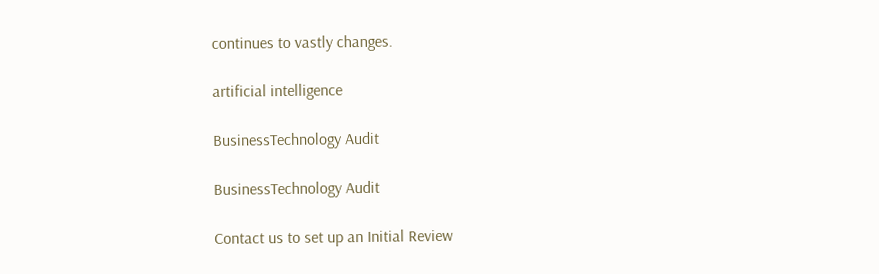continues to vastly changes.

artificial intelligence

BusinessTechnology Audit

BusinessTechnology Audit

Contact us to set up an Initial Review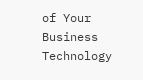of Your Business Technology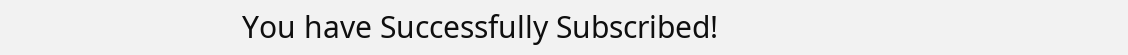You have Successfully Subscribed!